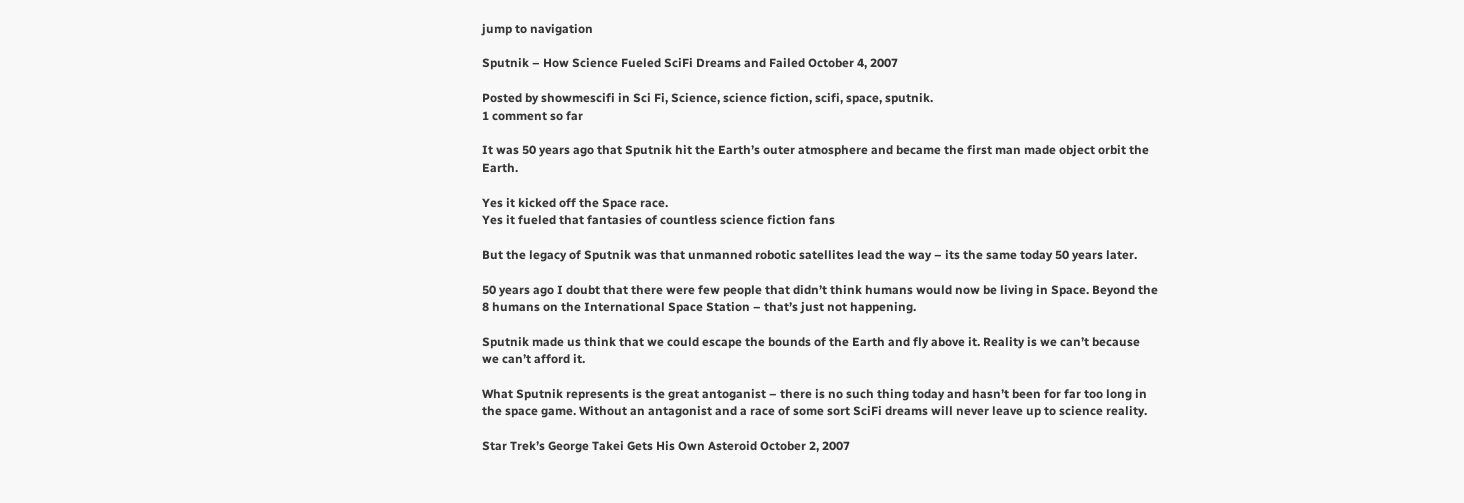jump to navigation

Sputnik – How Science Fueled SciFi Dreams and Failed October 4, 2007

Posted by showmescifi in Sci Fi, Science, science fiction, scifi, space, sputnik.
1 comment so far

It was 50 years ago that Sputnik hit the Earth’s outer atmosphere and became the first man made object orbit the Earth.

Yes it kicked off the Space race.
Yes it fueled that fantasies of countless science fiction fans

But the legacy of Sputnik was that unmanned robotic satellites lead the way – its the same today 50 years later.

50 years ago I doubt that there were few people that didn’t think humans would now be living in Space. Beyond the 8 humans on the International Space Station – that’s just not happening.

Sputnik made us think that we could escape the bounds of the Earth and fly above it. Reality is we can’t because we can’t afford it.

What Sputnik represents is the great antoganist – there is no such thing today and hasn’t been for far too long in the space game. Without an antagonist and a race of some sort SciFi dreams will never leave up to science reality.

Star Trek’s George Takei Gets His Own Asteroid October 2, 2007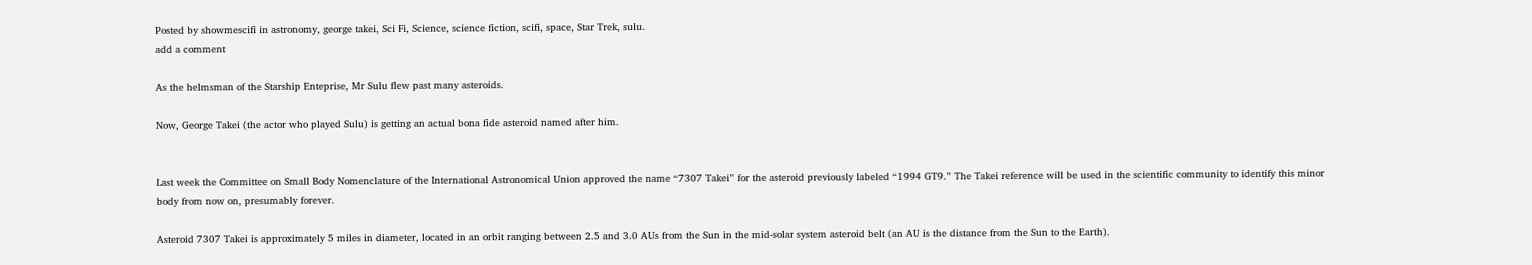Posted by showmescifi in astronomy, george takei, Sci Fi, Science, science fiction, scifi, space, Star Trek, sulu.
add a comment

As the helmsman of the Starship Enteprise, Mr Sulu flew past many asteroids.

Now, George Takei (the actor who played Sulu) is getting an actual bona fide asteroid named after him.


Last week the Committee on Small Body Nomenclature of the International Astronomical Union approved the name “7307 Takei” for the asteroid previously labeled “1994 GT9.” The Takei reference will be used in the scientific community to identify this minor body from now on, presumably forever.

Asteroid 7307 Takei is approximately 5 miles in diameter, located in an orbit ranging between 2.5 and 3.0 AUs from the Sun in the mid-solar system asteroid belt (an AU is the distance from the Sun to the Earth).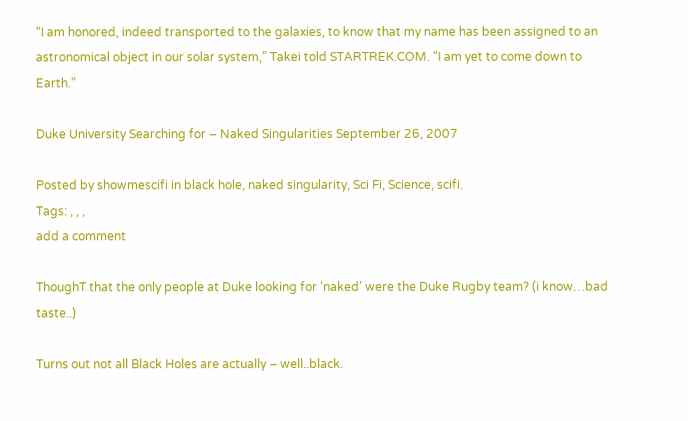“I am honored, indeed transported to the galaxies, to know that my name has been assigned to an astronomical object in our solar system,” Takei told STARTREK.COM. “I am yet to come down to Earth.”

Duke University Searching for – Naked Singularities September 26, 2007

Posted by showmescifi in black hole, naked singularity, Sci Fi, Science, scifi.
Tags: , , ,
add a comment

ThoughT that the only people at Duke looking for ‘naked’ were the Duke Rugby team? (i know…bad taste..)

Turns out not all Black Holes are actually – well..black.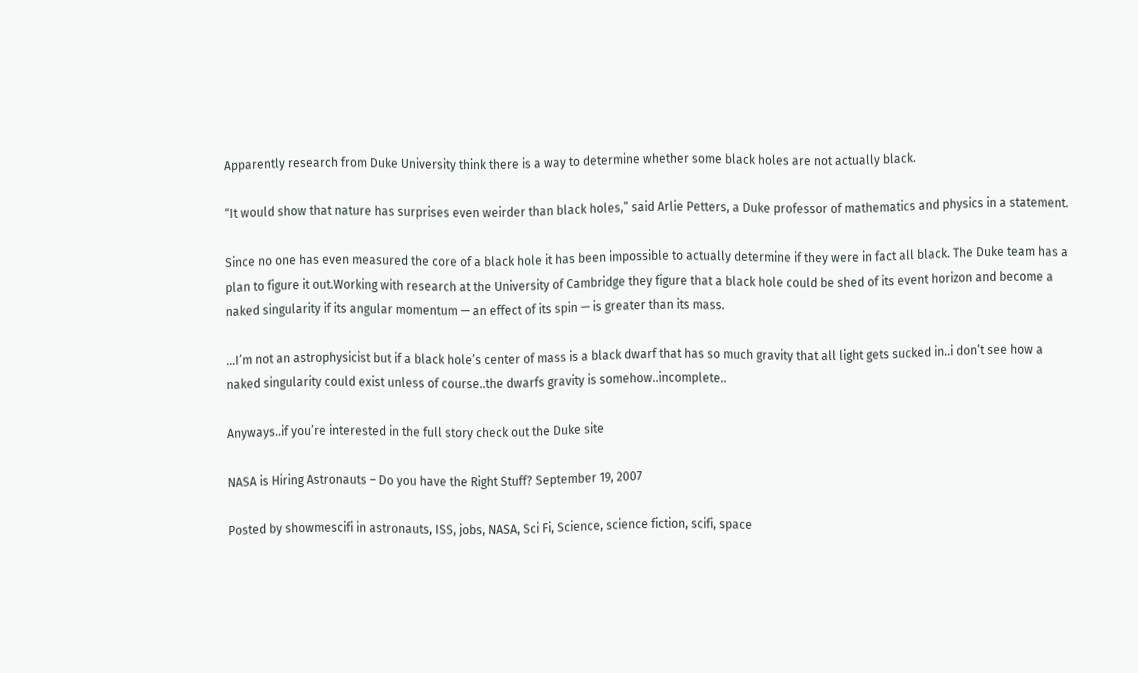Apparently research from Duke University think there is a way to determine whether some black holes are not actually black.

“It would show that nature has surprises even weirder than black holes,” said Arlie Petters, a Duke professor of mathematics and physics in a statement.

Since no one has even measured the core of a black hole it has been impossible to actually determine if they were in fact all black. The Duke team has a plan to figure it out.Working with research at the University of Cambridge they figure that a black hole could be shed of its event horizon and become a naked singularity if its angular momentum — an effect of its spin — is greater than its mass.

…I’m not an astrophysicist but if a black hole’s center of mass is a black dwarf that has so much gravity that all light gets sucked in..i don’t see how a naked singularity could exist unless of course..the dwarfs gravity is somehow..incomplete..

Anyways..if you’re interested in the full story check out the Duke site

NASA is Hiring Astronauts – Do you have the Right Stuff? September 19, 2007

Posted by showmescifi in astronauts, ISS, jobs, NASA, Sci Fi, Science, science fiction, scifi, space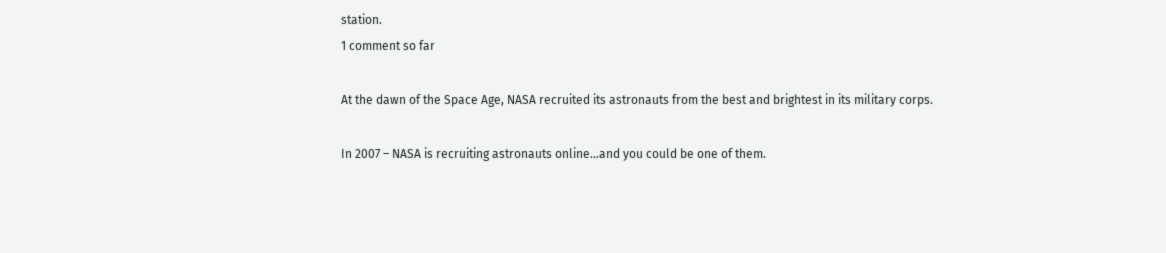station.
1 comment so far

At the dawn of the Space Age, NASA recruited its astronauts from the best and brightest in its military corps.

In 2007 – NASA is recruiting astronauts online…and you could be one of them.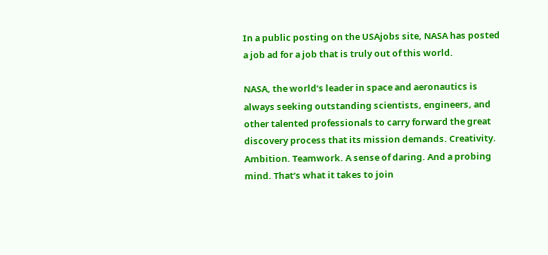In a public posting on the USAjobs site, NASA has posted a job ad for a job that is truly out of this world.

NASA, the world’s leader in space and aeronautics is always seeking outstanding scientists, engineers, and other talented professionals to carry forward the great discovery process that its mission demands. Creativity. Ambition. Teamwork. A sense of daring. And a probing mind. That’s what it takes to join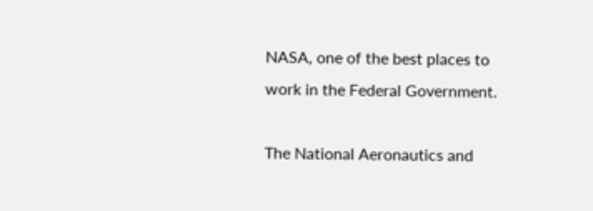NASA, one of the best places to work in the Federal Government.

The National Aeronautics and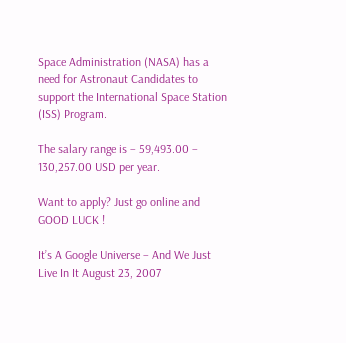Space Administration (NASA) has a need for Astronaut Candidates to support the International Space Station (ISS) Program.

The salary range is – 59,493.00 – 130,257.00 USD per year.

Want to apply? Just go online and GOOD LUCK !

It’s A Google Universe – And We Just Live In It August 23, 2007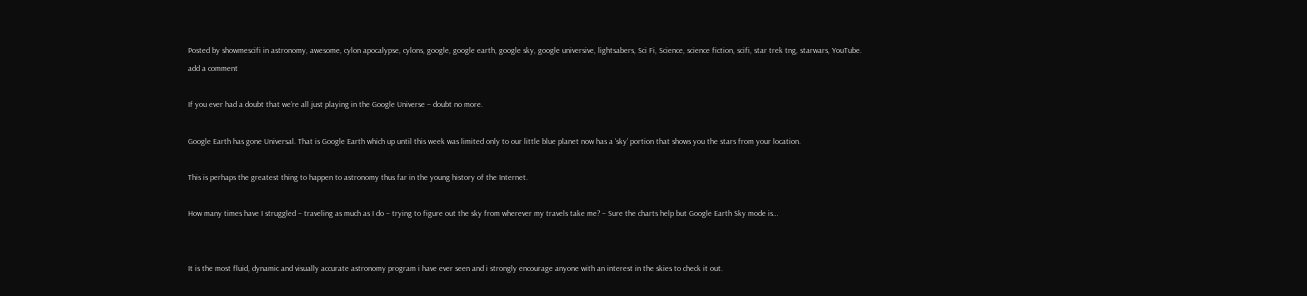Posted by showmescifi in astronomy, awesome, cylon apocalypse, cylons, google, google earth, google sky, google universive, lightsabers, Sci Fi, Science, science fiction, scifi, star trek tng, starwars, YouTube.
add a comment

If you ever had a doubt that we’re all just playing in the Google Universe – doubt no more.

Google Earth has gone Universal. That is Google Earth which up until this week was limited only to our little blue planet now has a ‘sky’ portion that shows you the stars from your location.

This is perhaps the greatest thing to happen to astronomy thus far in the young history of the Internet.

How many times have I struggled – traveling as much as I do – trying to figure out the sky from wherever my travels take me? – Sure the charts help but Google Earth Sky mode is…


It is the most fluid, dynamic and visually accurate astronomy program i have ever seen and i strongly encourage anyone with an interest in the skies to check it out.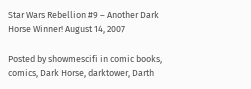Star Wars Rebellion #9 – Another Dark Horse Winner! August 14, 2007

Posted by showmescifi in comic books, comics, Dark Horse, darktower, Darth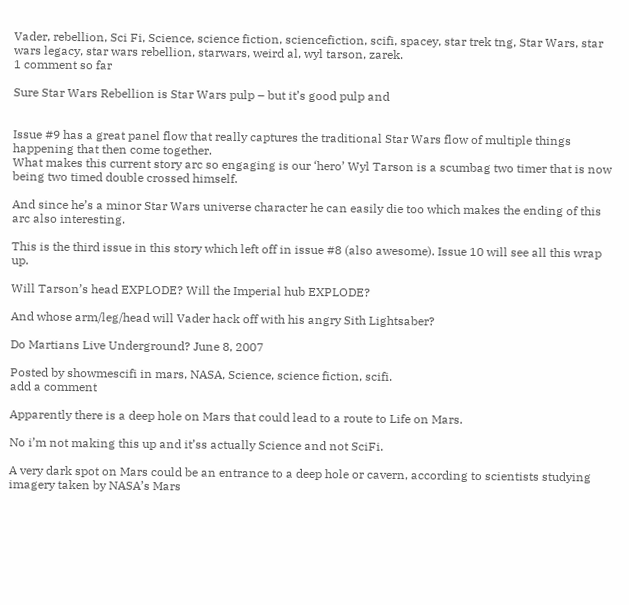Vader, rebellion, Sci Fi, Science, science fiction, sciencefiction, scifi, spacey, star trek tng, Star Wars, star wars legacy, star wars rebellion, starwars, weird al, wyl tarson, zarek.
1 comment so far

Sure Star Wars Rebellion is Star Wars pulp – but it’s good pulp and


Issue #9 has a great panel flow that really captures the traditional Star Wars flow of multiple things happening that then come together.
What makes this current story arc so engaging is our ‘hero’ Wyl Tarson is a scumbag two timer that is now being two timed double crossed himself.

And since he’s a minor Star Wars universe character he can easily die too which makes the ending of this arc also interesting.

This is the third issue in this story which left off in issue #8 (also awesome). Issue 10 will see all this wrap up.

Will Tarson’s head EXPLODE? Will the Imperial hub EXPLODE?

And whose arm/leg/head will Vader hack off with his angry Sith Lightsaber?

Do Martians Live Underground? June 8, 2007

Posted by showmescifi in mars, NASA, Science, science fiction, scifi.
add a comment

Apparently there is a deep hole on Mars that could lead to a route to Life on Mars.

No i’m not making this up and it’ss actually Science and not SciFi.

A very dark spot on Mars could be an entrance to a deep hole or cavern, according to scientists studying imagery taken by NASA’s Mars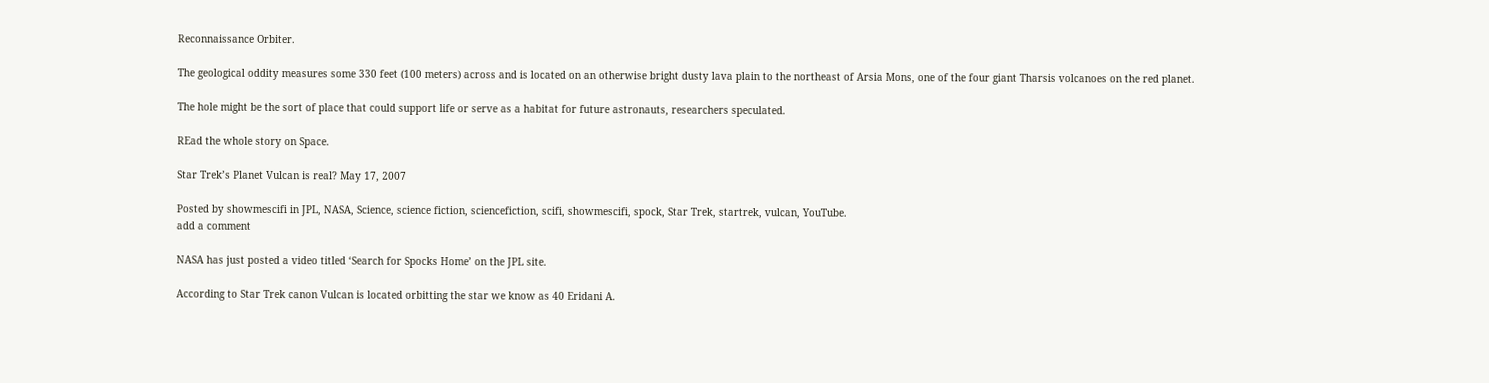Reconnaissance Orbiter.

The geological oddity measures some 330 feet (100 meters) across and is located on an otherwise bright dusty lava plain to the northeast of Arsia Mons, one of the four giant Tharsis volcanoes on the red planet.

The hole might be the sort of place that could support life or serve as a habitat for future astronauts, researchers speculated.

REad the whole story on Space.

Star Trek’s Planet Vulcan is real? May 17, 2007

Posted by showmescifi in JPL, NASA, Science, science fiction, sciencefiction, scifi, showmescifi, spock, Star Trek, startrek, vulcan, YouTube.
add a comment

NASA has just posted a video titled ‘Search for Spocks Home’ on the JPL site.

According to Star Trek canon Vulcan is located orbitting the star we know as 40 Eridani A.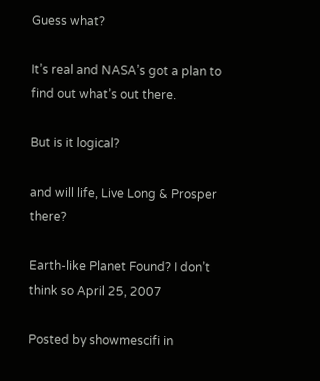Guess what?

It’s real and NASA’s got a plan to find out what’s out there.

But is it logical?

and will life, Live Long & Prosper there?

Earth-like Planet Found? I don’t think so April 25, 2007

Posted by showmescifi in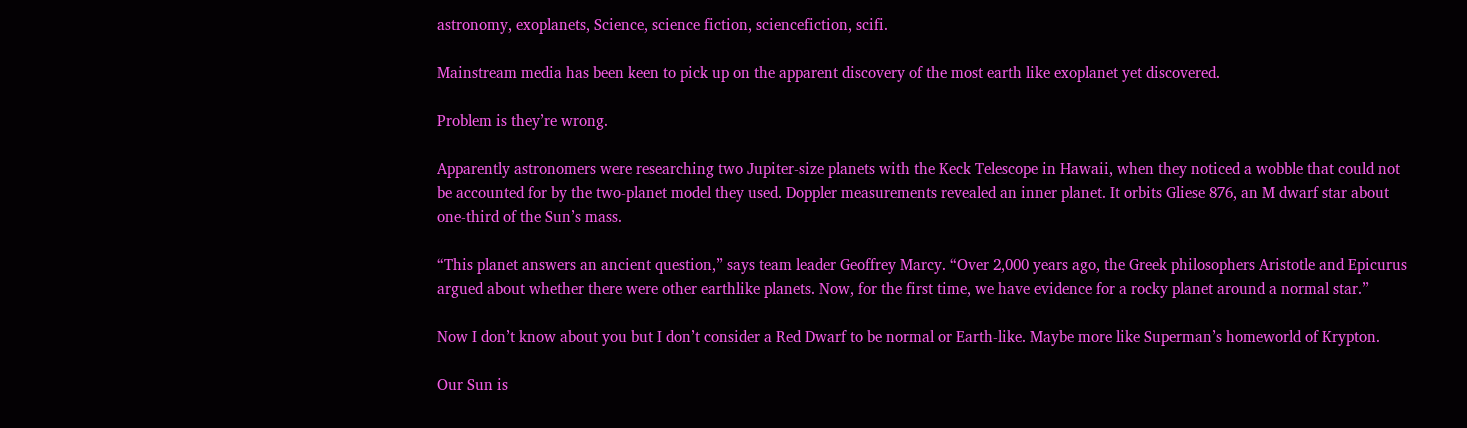astronomy, exoplanets, Science, science fiction, sciencefiction, scifi.

Mainstream media has been keen to pick up on the apparent discovery of the most earth like exoplanet yet discovered.

Problem is they’re wrong.

Apparently astronomers were researching two Jupiter-size planets with the Keck Telescope in Hawaii, when they noticed a wobble that could not be accounted for by the two-planet model they used. Doppler measurements revealed an inner planet. It orbits Gliese 876, an M dwarf star about one-third of the Sun’s mass.

“This planet answers an ancient question,” says team leader Geoffrey Marcy. “Over 2,000 years ago, the Greek philosophers Aristotle and Epicurus argued about whether there were other earthlike planets. Now, for the first time, we have evidence for a rocky planet around a normal star.”

Now I don’t know about you but I don’t consider a Red Dwarf to be normal or Earth-like. Maybe more like Superman’s homeworld of Krypton.

Our Sun is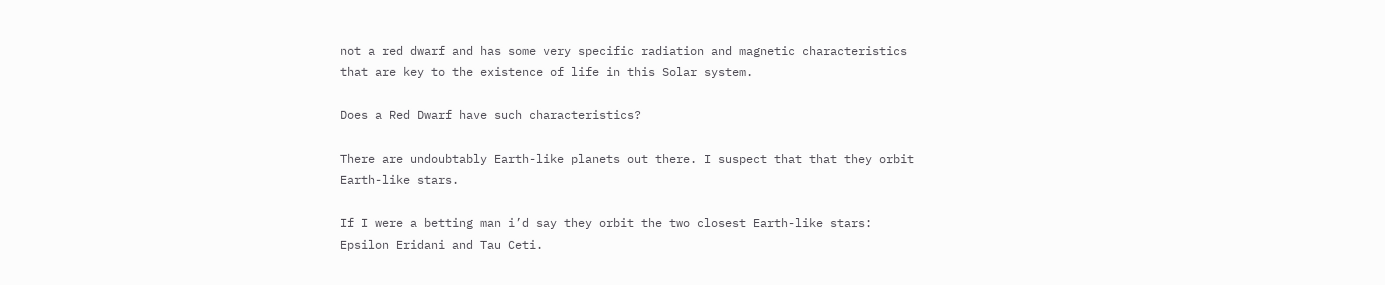not a red dwarf and has some very specific radiation and magnetic characteristics that are key to the existence of life in this Solar system.

Does a Red Dwarf have such characteristics?

There are undoubtably Earth-like planets out there. I suspect that that they orbit Earth-like stars.

If I were a betting man i’d say they orbit the two closest Earth-like stars: Epsilon Eridani and Tau Ceti.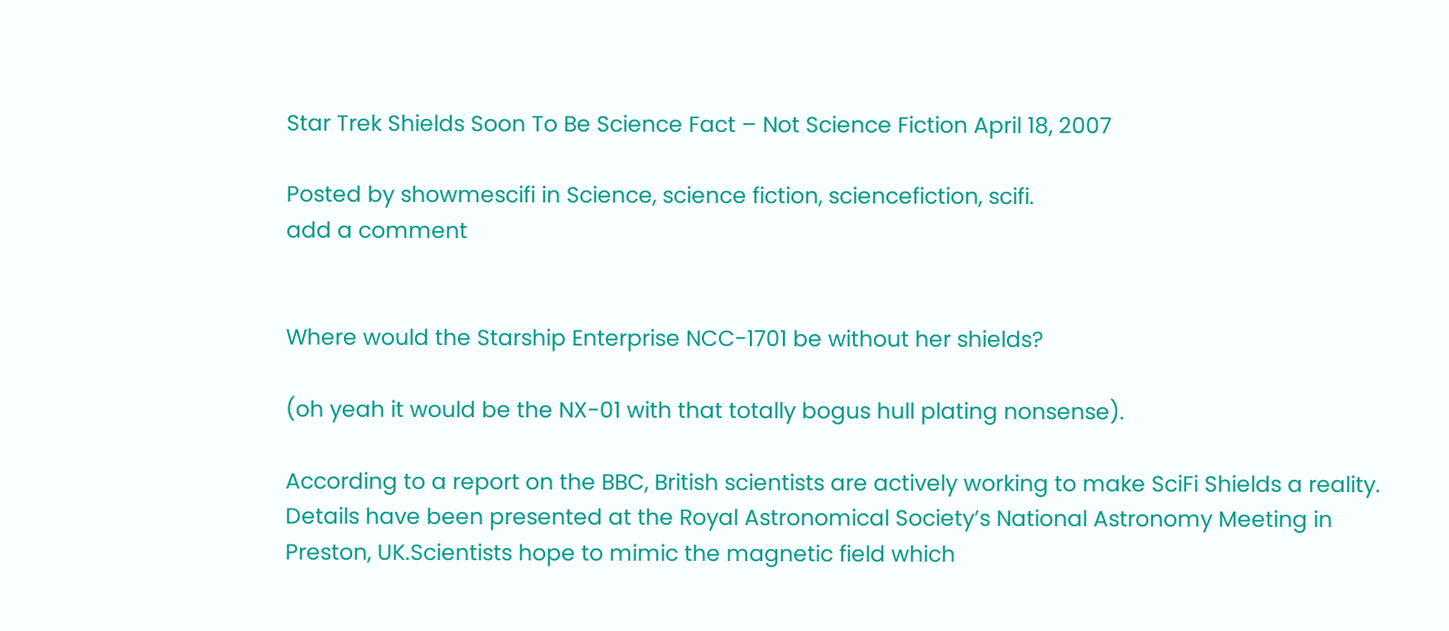Star Trek Shields Soon To Be Science Fact – Not Science Fiction April 18, 2007

Posted by showmescifi in Science, science fiction, sciencefiction, scifi.
add a comment


Where would the Starship Enterprise NCC-1701 be without her shields?

(oh yeah it would be the NX-01 with that totally bogus hull plating nonsense).

According to a report on the BBC, British scientists are actively working to make SciFi Shields a reality. Details have been presented at the Royal Astronomical Society’s National Astronomy Meeting in Preston, UK.Scientists hope to mimic the magnetic field which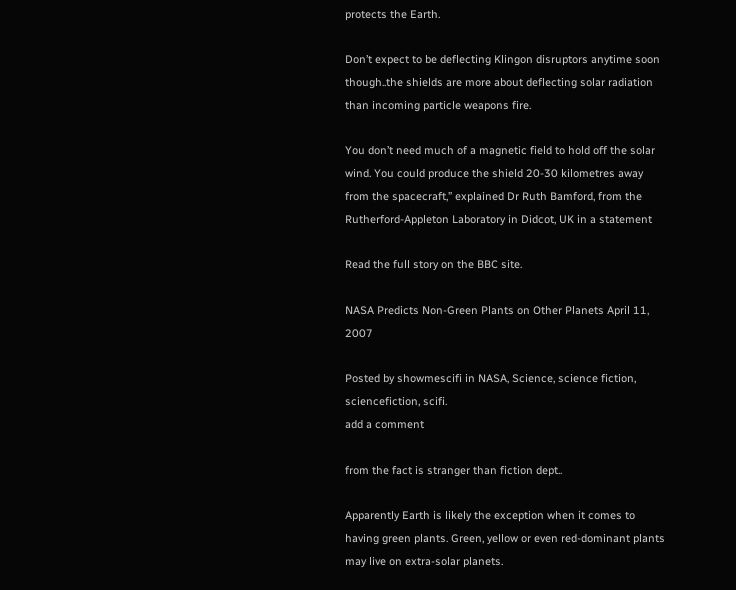protects the Earth.

Don’t expect to be deflecting Klingon disruptors anytime soon though..the shields are more about deflecting solar radiation than incoming particle weapons fire.

You don’t need much of a magnetic field to hold off the solar wind. You could produce the shield 20-30 kilometres away from the spacecraft,” explained Dr Ruth Bamford, from the Rutherford-Appleton Laboratory in Didcot, UK in a statement

Read the full story on the BBC site.

NASA Predicts Non-Green Plants on Other Planets April 11, 2007

Posted by showmescifi in NASA, Science, science fiction, sciencefiction, scifi.
add a comment

from the fact is stranger than fiction dept..

Apparently Earth is likely the exception when it comes to having green plants. Green, yellow or even red-dominant plants may live on extra-solar planets.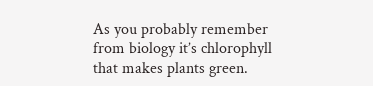As you probably remember from biology it’s chlorophyll that makes plants green.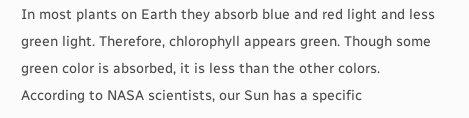In most plants on Earth they absorb blue and red light and less green light. Therefore, chlorophyll appears green. Though some green color is absorbed, it is less than the other colors.
According to NASA scientists, our Sun has a specific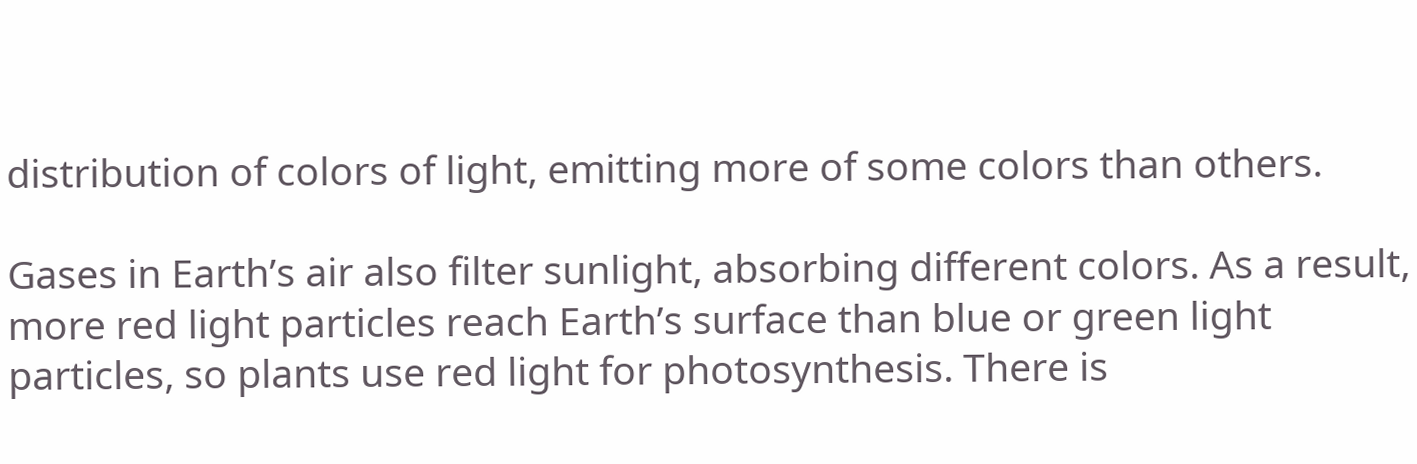distribution of colors of light, emitting more of some colors than others.

Gases in Earth’s air also filter sunlight, absorbing different colors. As a result, more red light particles reach Earth’s surface than blue or green light particles, so plants use red light for photosynthesis. There is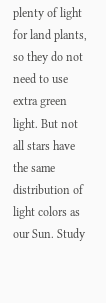plenty of light for land plants, so they do not need to use extra green light. But not all stars have the same distribution of light colors as our Sun. Study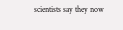scientists say they now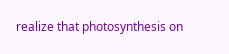realize that photosynthesis on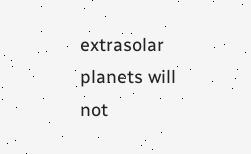extrasolar planets will not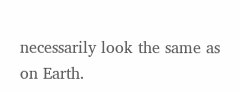necessarily look the same as on Earth.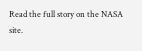Read the full story on the NASA site.